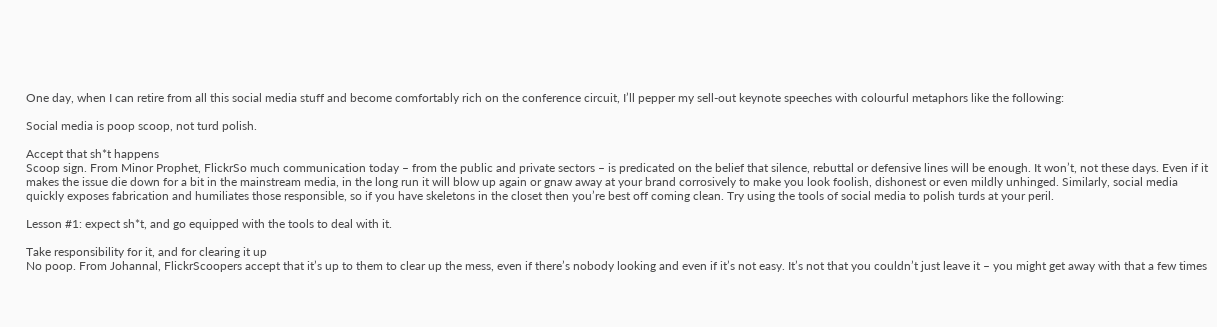One day, when I can retire from all this social media stuff and become comfortably rich on the conference circuit, I’ll pepper my sell-out keynote speeches with colourful metaphors like the following:

Social media is poop scoop, not turd polish.

Accept that sh*t happens
Scoop sign. From Minor Prophet, FlickrSo much communication today – from the public and private sectors – is predicated on the belief that silence, rebuttal or defensive lines will be enough. It won’t, not these days. Even if it makes the issue die down for a bit in the mainstream media, in the long run it will blow up again or gnaw away at your brand corrosively to make you look foolish, dishonest or even mildly unhinged. Similarly, social media quickly exposes fabrication and humiliates those responsible, so if you have skeletons in the closet then you’re best off coming clean. Try using the tools of social media to polish turds at your peril.

Lesson #1: expect sh*t, and go equipped with the tools to deal with it.

Take responsibility for it, and for clearing it up
No poop. From Johannal, FlickrScoopers accept that it’s up to them to clear up the mess, even if there’s nobody looking and even if it’s not easy. It’s not that you couldn’t just leave it – you might get away with that a few times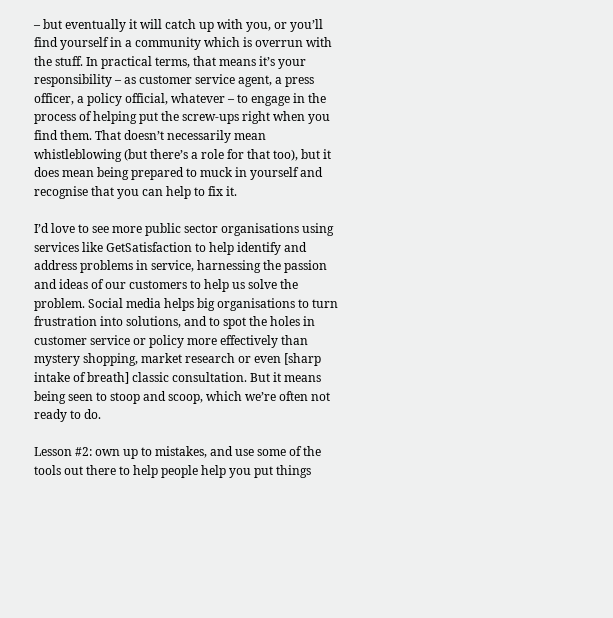– but eventually it will catch up with you, or you’ll find yourself in a community which is overrun with the stuff. In practical terms, that means it’s your responsibility – as customer service agent, a press officer, a policy official, whatever – to engage in the process of helping put the screw-ups right when you find them. That doesn’t necessarily mean whistleblowing (but there’s a role for that too), but it does mean being prepared to muck in yourself and recognise that you can help to fix it.

I’d love to see more public sector organisations using services like GetSatisfaction to help identify and address problems in service, harnessing the passion and ideas of our customers to help us solve the problem. Social media helps big organisations to turn frustration into solutions, and to spot the holes in customer service or policy more effectively than mystery shopping, market research or even [sharp intake of breath] classic consultation. But it means being seen to stoop and scoop, which we’re often not ready to do.

Lesson #2: own up to mistakes, and use some of the tools out there to help people help you put things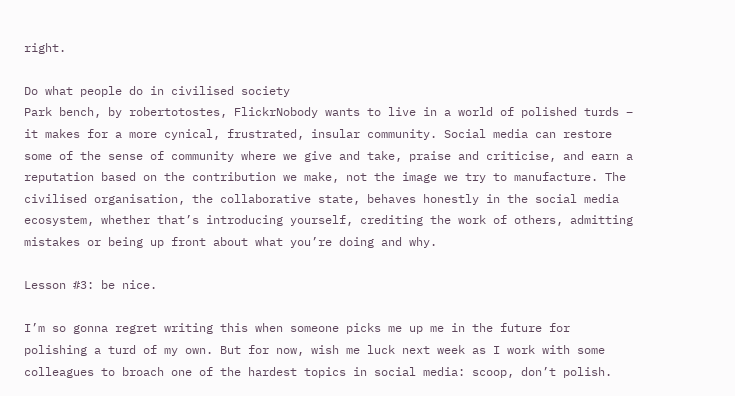right.

Do what people do in civilised society
Park bench, by robertotostes, FlickrNobody wants to live in a world of polished turds – it makes for a more cynical, frustrated, insular community. Social media can restore some of the sense of community where we give and take, praise and criticise, and earn a reputation based on the contribution we make, not the image we try to manufacture. The civilised organisation, the collaborative state, behaves honestly in the social media ecosystem, whether that’s introducing yourself, crediting the work of others, admitting mistakes or being up front about what you’re doing and why.

Lesson #3: be nice.

I’m so gonna regret writing this when someone picks me up me in the future for polishing a turd of my own. But for now, wish me luck next week as I work with some colleagues to broach one of the hardest topics in social media: scoop, don’t polish.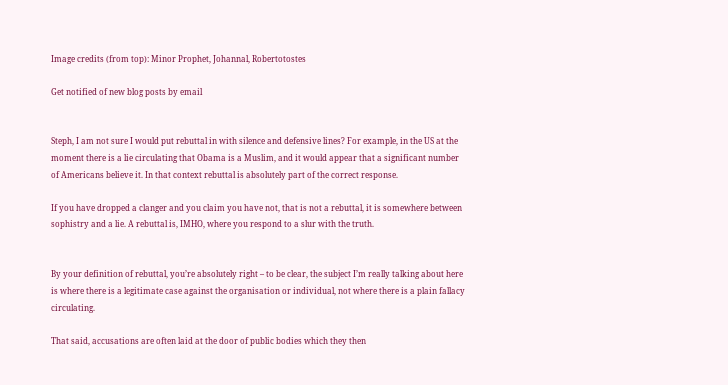Image credits (from top): Minor Prophet, Johannal, Robertotostes

Get notified of new blog posts by email


Steph, I am not sure I would put rebuttal in with silence and defensive lines? For example, in the US at the moment there is a lie circulating that Obama is a Muslim, and it would appear that a significant number of Americans believe it. In that context rebuttal is absolutely part of the correct response.

If you have dropped a clanger and you claim you have not, that is not a rebuttal, it is somewhere between sophistry and a lie. A rebuttal is, IMHO, where you respond to a slur with the truth.


By your definition of rebuttal, you’re absolutely right – to be clear, the subject I’m really talking about here is where there is a legitimate case against the organisation or individual, not where there is a plain fallacy circulating.

That said, accusations are often laid at the door of public bodies which they then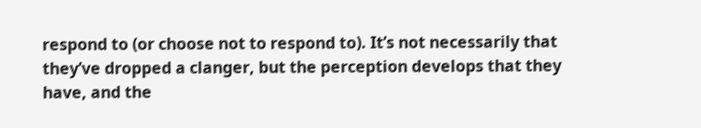respond to (or choose not to respond to). It’s not necessarily that they’ve dropped a clanger, but the perception develops that they have, and the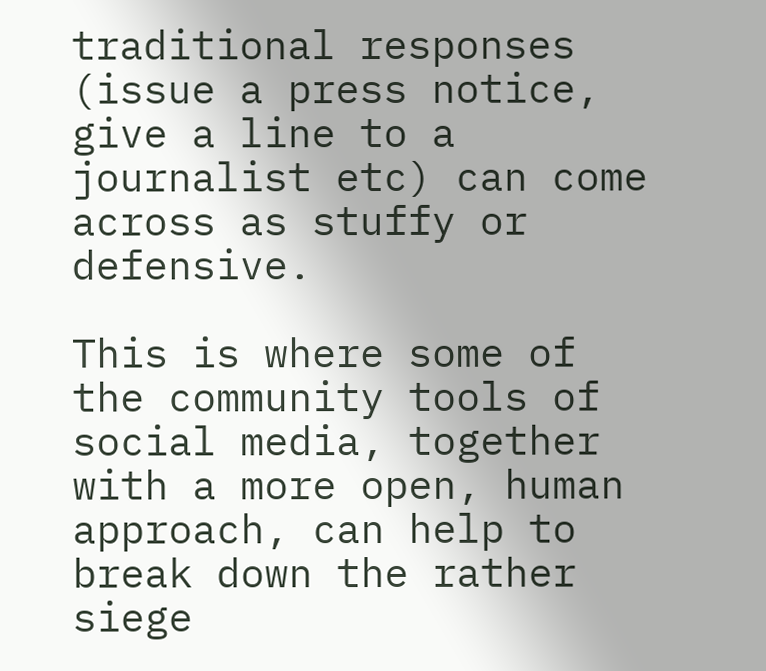traditional responses (issue a press notice, give a line to a journalist etc) can come across as stuffy or defensive.

This is where some of the community tools of social media, together with a more open, human approach, can help to break down the rather siege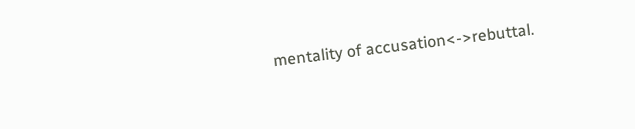mentality of accusation<->rebuttal.